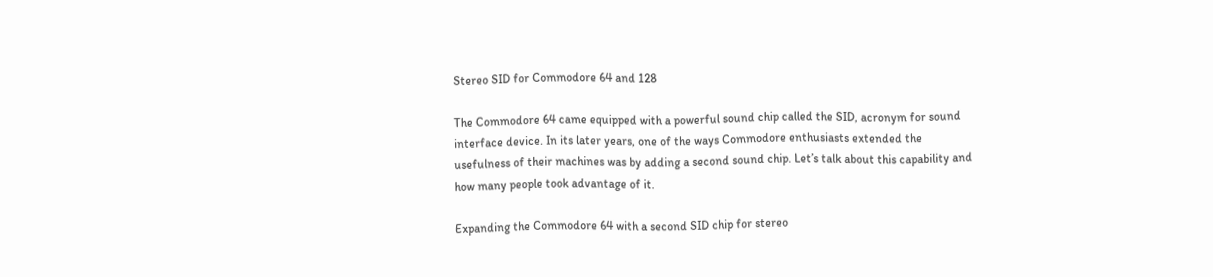Stereo SID for Commodore 64 and 128

The Commodore 64 came equipped with a powerful sound chip called the SID, acronym for sound interface device. In its later years, one of the ways Commodore enthusiasts extended the usefulness of their machines was by adding a second sound chip. Let’s talk about this capability and how many people took advantage of it.

Expanding the Commodore 64 with a second SID chip for stereo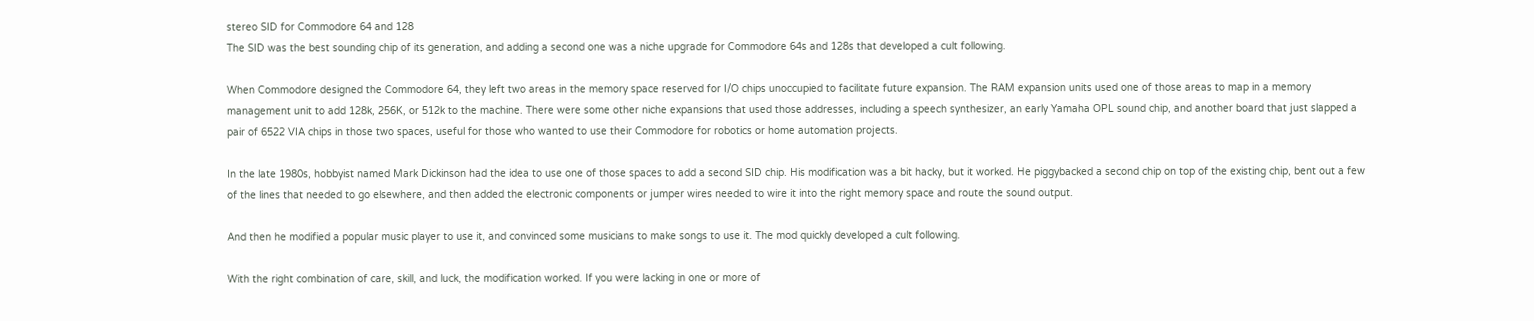stereo SID for Commodore 64 and 128
The SID was the best sounding chip of its generation, and adding a second one was a niche upgrade for Commodore 64s and 128s that developed a cult following.

When Commodore designed the Commodore 64, they left two areas in the memory space reserved for I/O chips unoccupied to facilitate future expansion. The RAM expansion units used one of those areas to map in a memory management unit to add 128k, 256K, or 512k to the machine. There were some other niche expansions that used those addresses, including a speech synthesizer, an early Yamaha OPL sound chip, and another board that just slapped a pair of 6522 VIA chips in those two spaces, useful for those who wanted to use their Commodore for robotics or home automation projects.

In the late 1980s, hobbyist named Mark Dickinson had the idea to use one of those spaces to add a second SID chip. His modification was a bit hacky, but it worked. He piggybacked a second chip on top of the existing chip, bent out a few of the lines that needed to go elsewhere, and then added the electronic components or jumper wires needed to wire it into the right memory space and route the sound output.

And then he modified a popular music player to use it, and convinced some musicians to make songs to use it. The mod quickly developed a cult following.

With the right combination of care, skill, and luck, the modification worked. If you were lacking in one or more of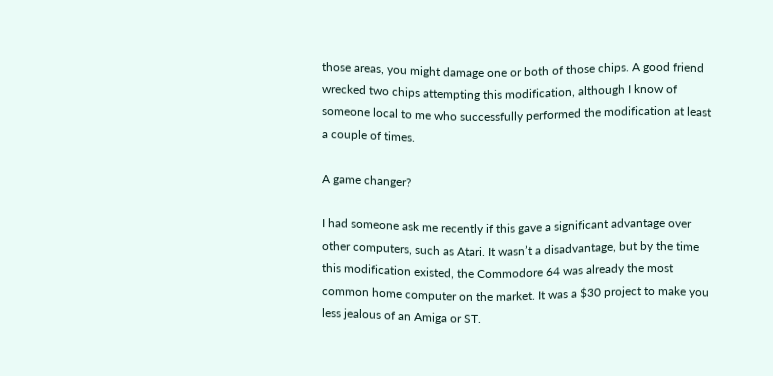those areas, you might damage one or both of those chips. A good friend wrecked two chips attempting this modification, although I know of someone local to me who successfully performed the modification at least a couple of times.

A game changer?

I had someone ask me recently if this gave a significant advantage over other computers, such as Atari. It wasn’t a disadvantage, but by the time this modification existed, the Commodore 64 was already the most common home computer on the market. It was a $30 project to make you less jealous of an Amiga or ST.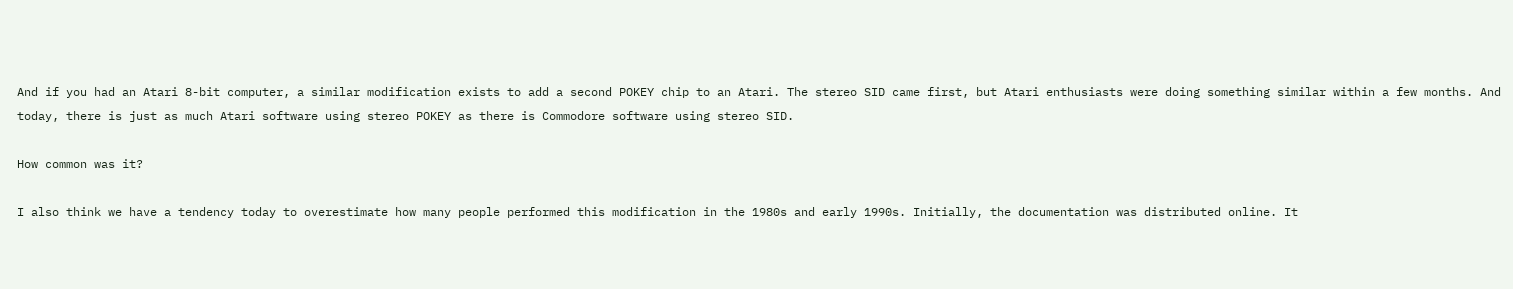And if you had an Atari 8-bit computer, a similar modification exists to add a second POKEY chip to an Atari. The stereo SID came first, but Atari enthusiasts were doing something similar within a few months. And today, there is just as much Atari software using stereo POKEY as there is Commodore software using stereo SID.

How common was it?

I also think we have a tendency today to overestimate how many people performed this modification in the 1980s and early 1990s. Initially, the documentation was distributed online. It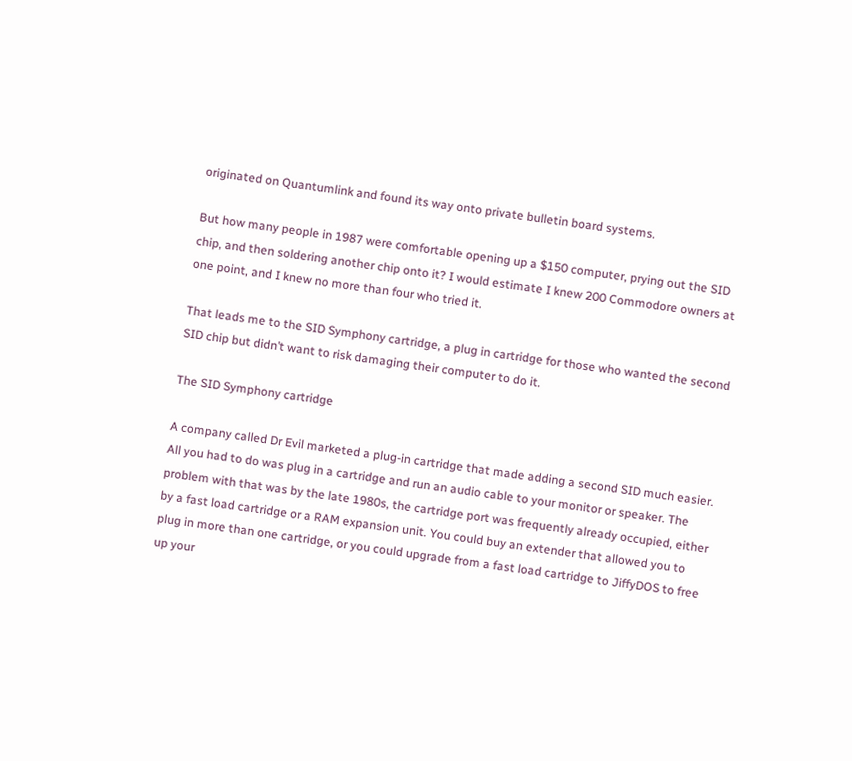originated on Quantumlink and found its way onto private bulletin board systems.

But how many people in 1987 were comfortable opening up a $150 computer, prying out the SID chip, and then soldering another chip onto it? I would estimate I knew 200 Commodore owners at one point, and I knew no more than four who tried it.

That leads me to the SID Symphony cartridge, a plug in cartridge for those who wanted the second SID chip but didn’t want to risk damaging their computer to do it.

The SID Symphony cartridge

A company called Dr Evil marketed a plug-in cartridge that made adding a second SID much easier. All you had to do was plug in a cartridge and run an audio cable to your monitor or speaker. The problem with that was by the late 1980s, the cartridge port was frequently already occupied, either by a fast load cartridge or a RAM expansion unit. You could buy an extender that allowed you to plug in more than one cartridge, or you could upgrade from a fast load cartridge to JiffyDOS to free up your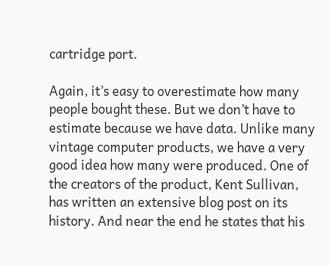cartridge port.

Again, it’s easy to overestimate how many people bought these. But we don’t have to estimate because we have data. Unlike many vintage computer products, we have a very good idea how many were produced. One of the creators of the product, Kent Sullivan, has written an extensive blog post on its history. And near the end he states that his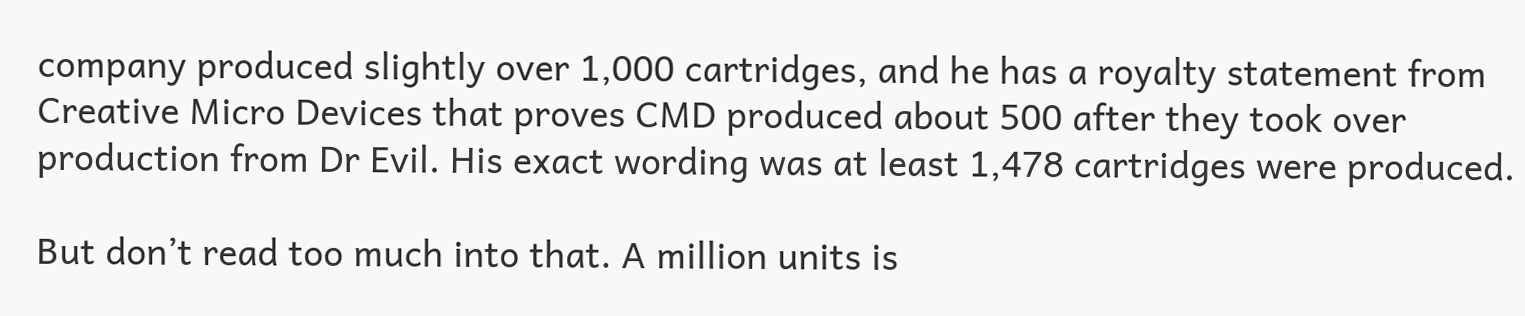company produced slightly over 1,000 cartridges, and he has a royalty statement from Creative Micro Devices that proves CMD produced about 500 after they took over production from Dr Evil. His exact wording was at least 1,478 cartridges were produced.

But don’t read too much into that. A million units is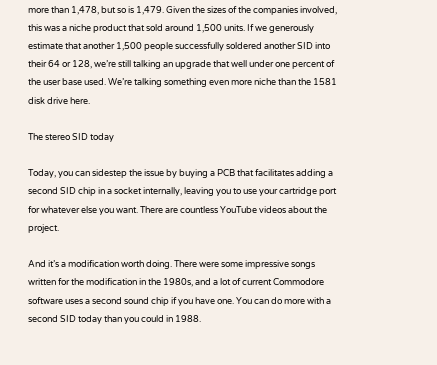more than 1,478, but so is 1,479. Given the sizes of the companies involved, this was a niche product that sold around 1,500 units. If we generously estimate that another 1,500 people successfully soldered another SID into their 64 or 128, we’re still talking an upgrade that well under one percent of the user base used. We’re talking something even more niche than the 1581 disk drive here.

The stereo SID today

Today, you can sidestep the issue by buying a PCB that facilitates adding a second SID chip in a socket internally, leaving you to use your cartridge port for whatever else you want. There are countless YouTube videos about the project.

And it’s a modification worth doing. There were some impressive songs written for the modification in the 1980s, and a lot of current Commodore software uses a second sound chip if you have one. You can do more with a second SID today than you could in 1988.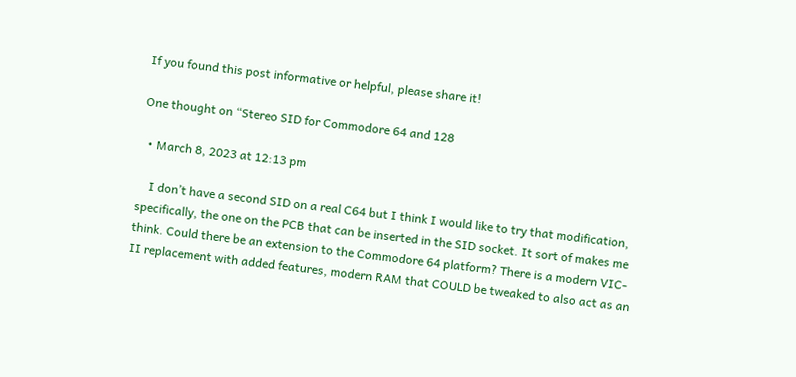If you found this post informative or helpful, please share it!

One thought on “Stereo SID for Commodore 64 and 128

  • March 8, 2023 at 12:13 pm

    I don’t have a second SID on a real C64 but I think I would like to try that modification, specifically, the one on the PCB that can be inserted in the SID socket. It sort of makes me think. Could there be an extension to the Commodore 64 platform? There is a modern VIC-II replacement with added features, modern RAM that COULD be tweaked to also act as an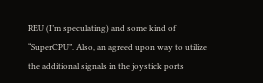REU (I’m speculating) and some kind of “SuperCPU”. Also, an agreed upon way to utilize the additional signals in the joystick ports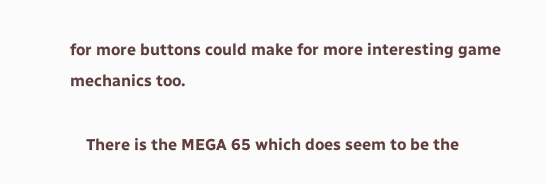for more buttons could make for more interesting game mechanics too.

    There is the MEGA 65 which does seem to be the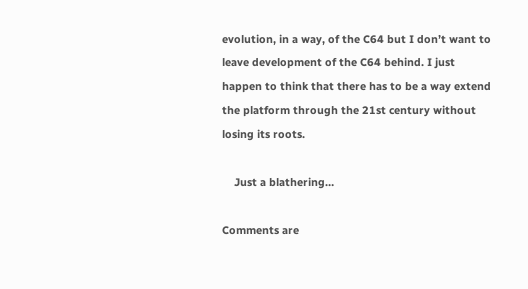evolution, in a way, of the C64 but I don’t want to leave development of the C64 behind. I just happen to think that there has to be a way extend the platform through the 21st century without losing its roots.

    Just a blathering…

Comments are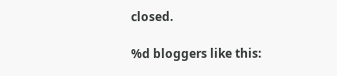closed.

%d bloggers like this: